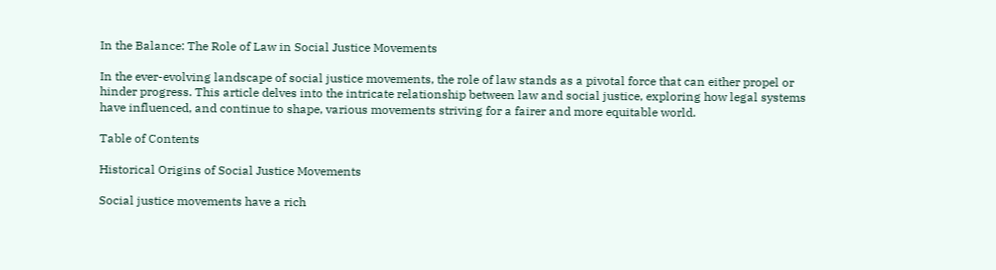In the Balance: The Role of Law in Social Justice Movements

In the ever-evolving landscape of social justice movements, the role of law stands as a pivotal force that can either propel or hinder progress. This article delves into the intricate relationship between law and social justice, exploring how legal systems have influenced, and continue to shape, various movements striving for a fairer and more equitable world.

Table of Contents

Historical Origins of Social Justice Movements

Social justice movements have a rich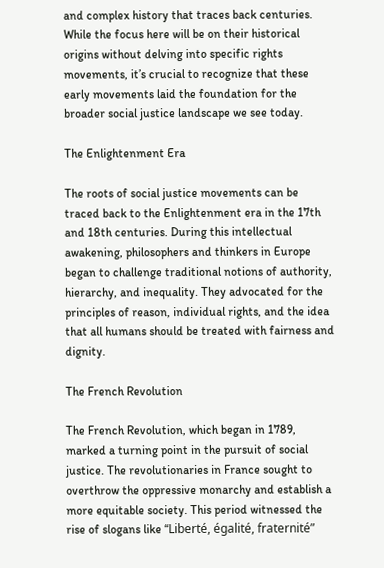and complex history that traces back centuries. While the focus here will be on their historical origins without delving into specific rights movements, it’s crucial to recognize that these early movements laid the foundation for the broader social justice landscape we see today.

The Enlightenment Era

The roots of social justice movements can be traced back to the Enlightenment era in the 17th and 18th centuries. During this intellectual awakening, philosophers and thinkers in Europe began to challenge traditional notions of authority, hierarchy, and inequality. They advocated for the principles of reason, individual rights, and the idea that all humans should be treated with fairness and dignity.

The French Revolution

The French Revolution, which began in 1789, marked a turning point in the pursuit of social justice. The revolutionaries in France sought to overthrow the oppressive monarchy and establish a more equitable society. This period witnessed the rise of slogans like “Liberté, égalité, fraternité”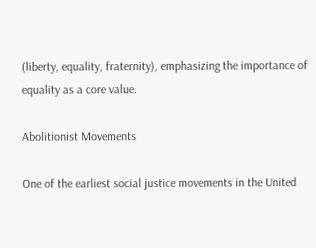(liberty, equality, fraternity), emphasizing the importance of equality as a core value.

Abolitionist Movements

One of the earliest social justice movements in the United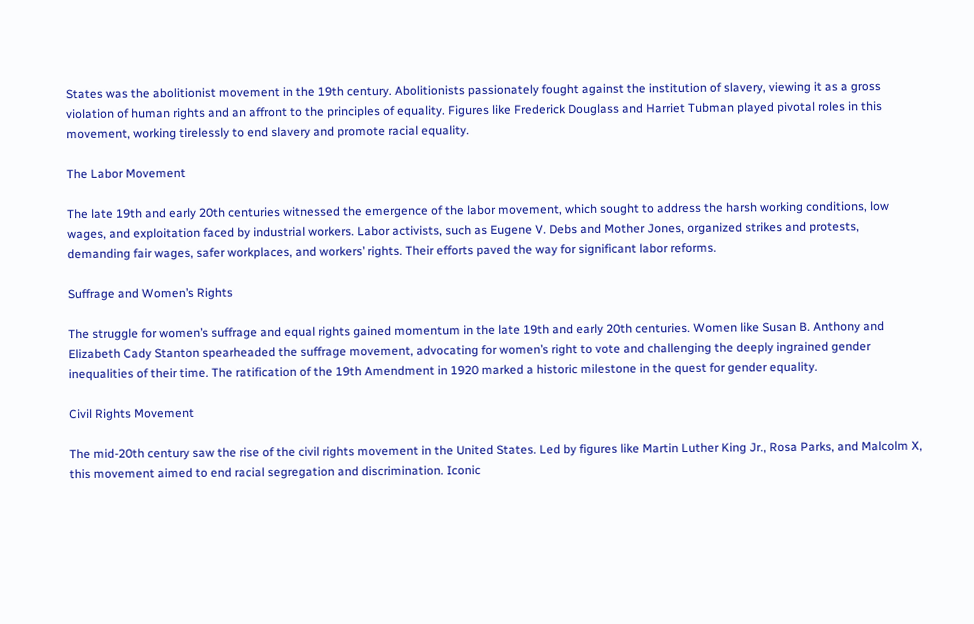States was the abolitionist movement in the 19th century. Abolitionists passionately fought against the institution of slavery, viewing it as a gross violation of human rights and an affront to the principles of equality. Figures like Frederick Douglass and Harriet Tubman played pivotal roles in this movement, working tirelessly to end slavery and promote racial equality.

The Labor Movement

The late 19th and early 20th centuries witnessed the emergence of the labor movement, which sought to address the harsh working conditions, low wages, and exploitation faced by industrial workers. Labor activists, such as Eugene V. Debs and Mother Jones, organized strikes and protests, demanding fair wages, safer workplaces, and workers’ rights. Their efforts paved the way for significant labor reforms.

Suffrage and Women’s Rights

The struggle for women’s suffrage and equal rights gained momentum in the late 19th and early 20th centuries. Women like Susan B. Anthony and Elizabeth Cady Stanton spearheaded the suffrage movement, advocating for women’s right to vote and challenging the deeply ingrained gender inequalities of their time. The ratification of the 19th Amendment in 1920 marked a historic milestone in the quest for gender equality.

Civil Rights Movement

The mid-20th century saw the rise of the civil rights movement in the United States. Led by figures like Martin Luther King Jr., Rosa Parks, and Malcolm X, this movement aimed to end racial segregation and discrimination. Iconic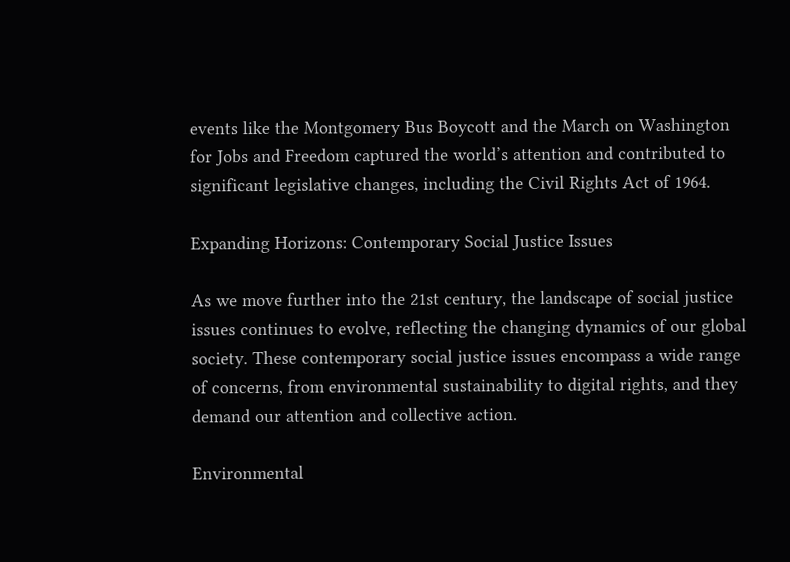events like the Montgomery Bus Boycott and the March on Washington for Jobs and Freedom captured the world’s attention and contributed to significant legislative changes, including the Civil Rights Act of 1964.

Expanding Horizons: Contemporary Social Justice Issues

As we move further into the 21st century, the landscape of social justice issues continues to evolve, reflecting the changing dynamics of our global society. These contemporary social justice issues encompass a wide range of concerns, from environmental sustainability to digital rights, and they demand our attention and collective action.

Environmental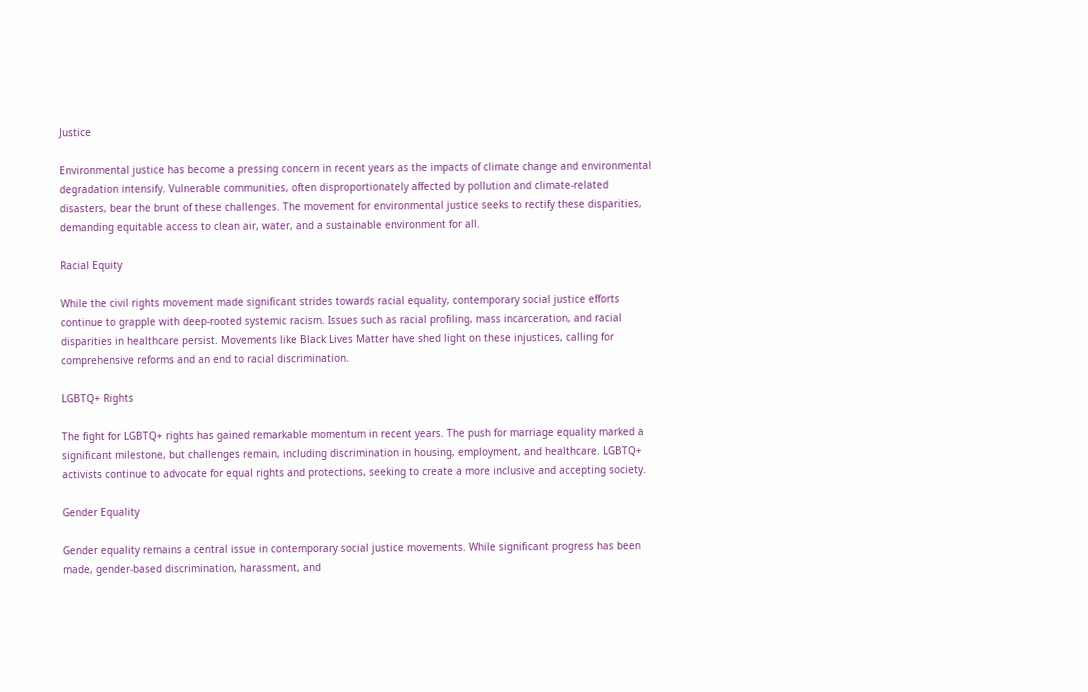Justice

Environmental justice has become a pressing concern in recent years as the impacts of climate change and environmental degradation intensify. Vulnerable communities, often disproportionately affected by pollution and climate-related disasters, bear the brunt of these challenges. The movement for environmental justice seeks to rectify these disparities, demanding equitable access to clean air, water, and a sustainable environment for all.

Racial Equity

While the civil rights movement made significant strides towards racial equality, contemporary social justice efforts continue to grapple with deep-rooted systemic racism. Issues such as racial profiling, mass incarceration, and racial disparities in healthcare persist. Movements like Black Lives Matter have shed light on these injustices, calling for comprehensive reforms and an end to racial discrimination.

LGBTQ+ Rights

The fight for LGBTQ+ rights has gained remarkable momentum in recent years. The push for marriage equality marked a significant milestone, but challenges remain, including discrimination in housing, employment, and healthcare. LGBTQ+ activists continue to advocate for equal rights and protections, seeking to create a more inclusive and accepting society.

Gender Equality

Gender equality remains a central issue in contemporary social justice movements. While significant progress has been made, gender-based discrimination, harassment, and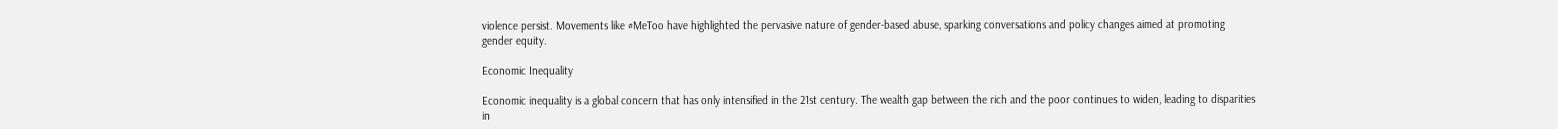violence persist. Movements like #MeToo have highlighted the pervasive nature of gender-based abuse, sparking conversations and policy changes aimed at promoting gender equity.

Economic Inequality

Economic inequality is a global concern that has only intensified in the 21st century. The wealth gap between the rich and the poor continues to widen, leading to disparities in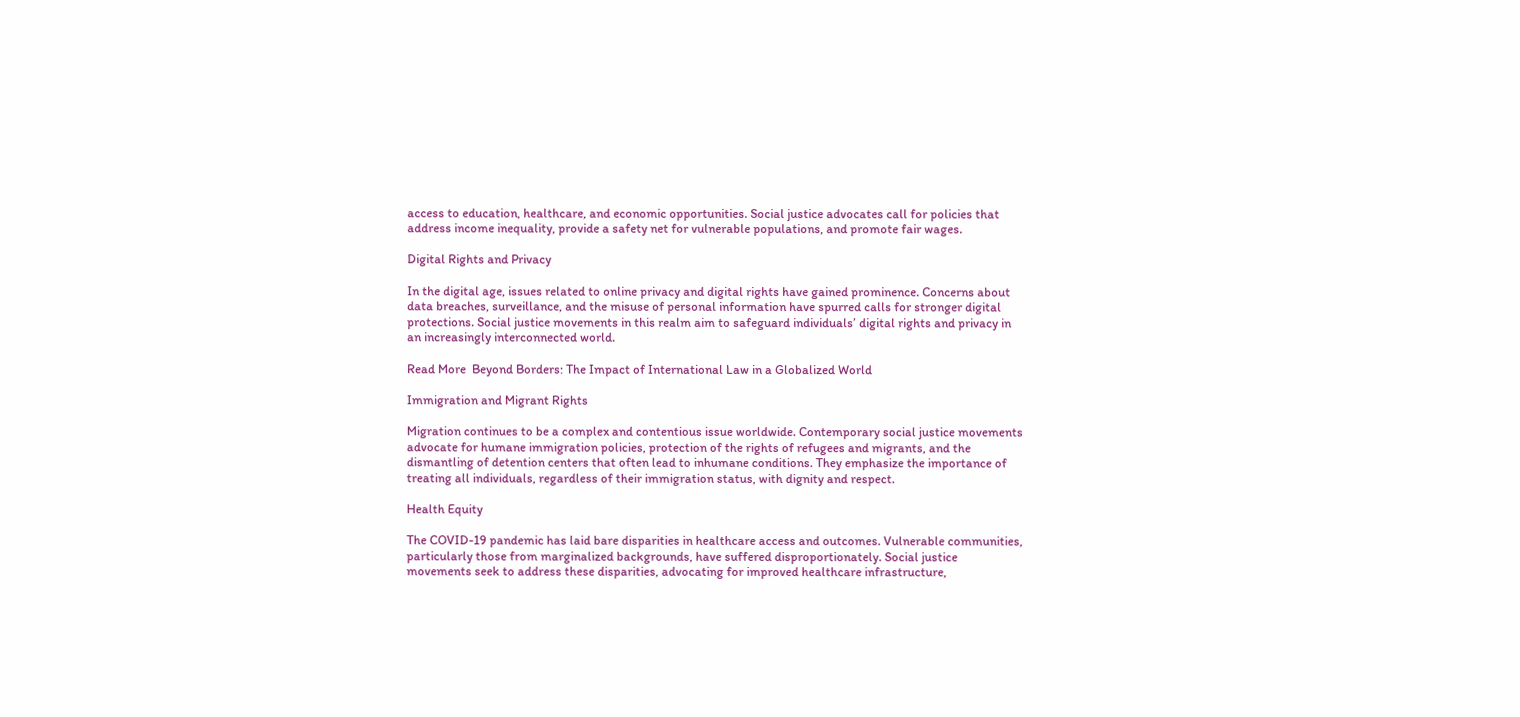access to education, healthcare, and economic opportunities. Social justice advocates call for policies that address income inequality, provide a safety net for vulnerable populations, and promote fair wages.

Digital Rights and Privacy

In the digital age, issues related to online privacy and digital rights have gained prominence. Concerns about data breaches, surveillance, and the misuse of personal information have spurred calls for stronger digital protections. Social justice movements in this realm aim to safeguard individuals’ digital rights and privacy in an increasingly interconnected world.

Read More  Beyond Borders: The Impact of International Law in a Globalized World

Immigration and Migrant Rights

Migration continues to be a complex and contentious issue worldwide. Contemporary social justice movements advocate for humane immigration policies, protection of the rights of refugees and migrants, and the dismantling of detention centers that often lead to inhumane conditions. They emphasize the importance of treating all individuals, regardless of their immigration status, with dignity and respect.

Health Equity

The COVID-19 pandemic has laid bare disparities in healthcare access and outcomes. Vulnerable communities, particularly those from marginalized backgrounds, have suffered disproportionately. Social justice movements seek to address these disparities, advocating for improved healthcare infrastructure,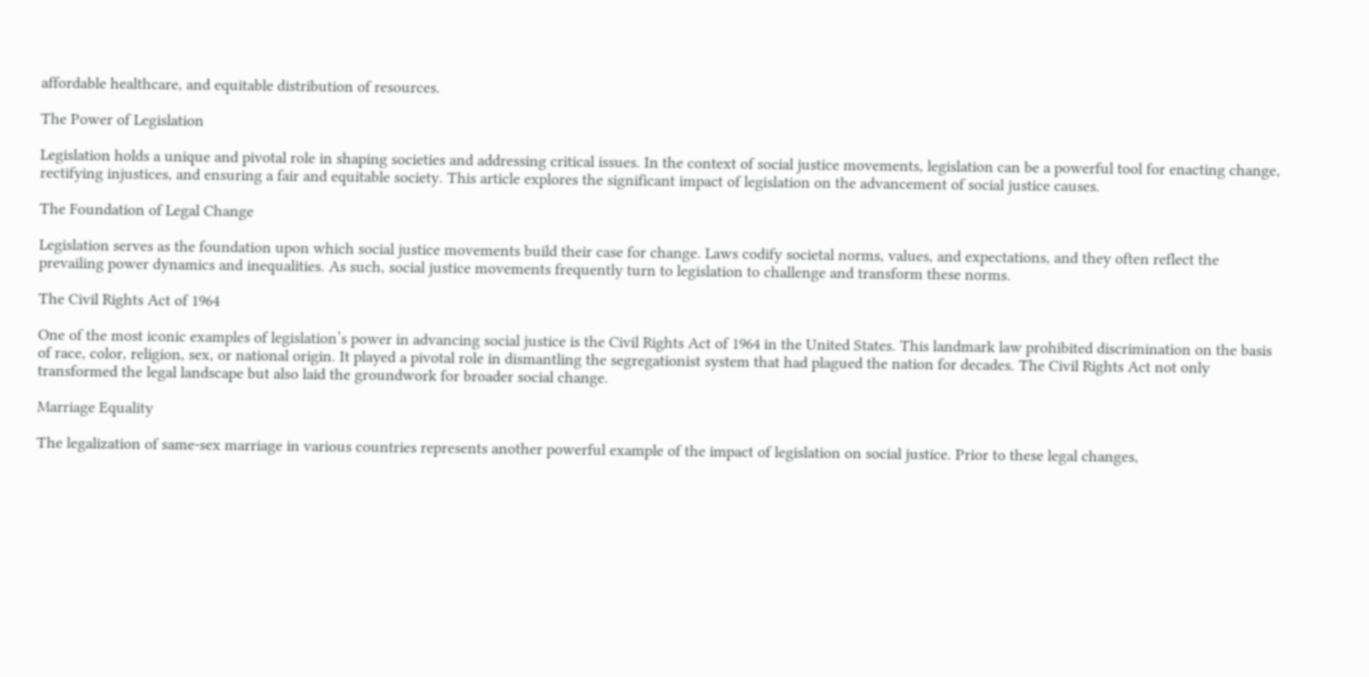affordable healthcare, and equitable distribution of resources.

The Power of Legislation

Legislation holds a unique and pivotal role in shaping societies and addressing critical issues. In the context of social justice movements, legislation can be a powerful tool for enacting change, rectifying injustices, and ensuring a fair and equitable society. This article explores the significant impact of legislation on the advancement of social justice causes.

The Foundation of Legal Change

Legislation serves as the foundation upon which social justice movements build their case for change. Laws codify societal norms, values, and expectations, and they often reflect the prevailing power dynamics and inequalities. As such, social justice movements frequently turn to legislation to challenge and transform these norms.

The Civil Rights Act of 1964

One of the most iconic examples of legislation’s power in advancing social justice is the Civil Rights Act of 1964 in the United States. This landmark law prohibited discrimination on the basis of race, color, religion, sex, or national origin. It played a pivotal role in dismantling the segregationist system that had plagued the nation for decades. The Civil Rights Act not only transformed the legal landscape but also laid the groundwork for broader social change.

Marriage Equality

The legalization of same-sex marriage in various countries represents another powerful example of the impact of legislation on social justice. Prior to these legal changes,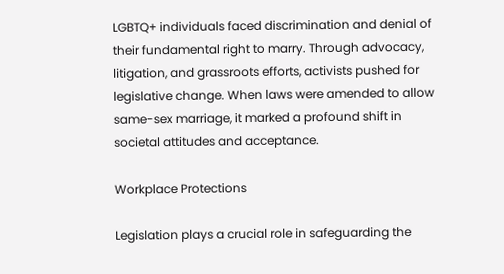LGBTQ+ individuals faced discrimination and denial of their fundamental right to marry. Through advocacy, litigation, and grassroots efforts, activists pushed for legislative change. When laws were amended to allow same-sex marriage, it marked a profound shift in societal attitudes and acceptance.

Workplace Protections

Legislation plays a crucial role in safeguarding the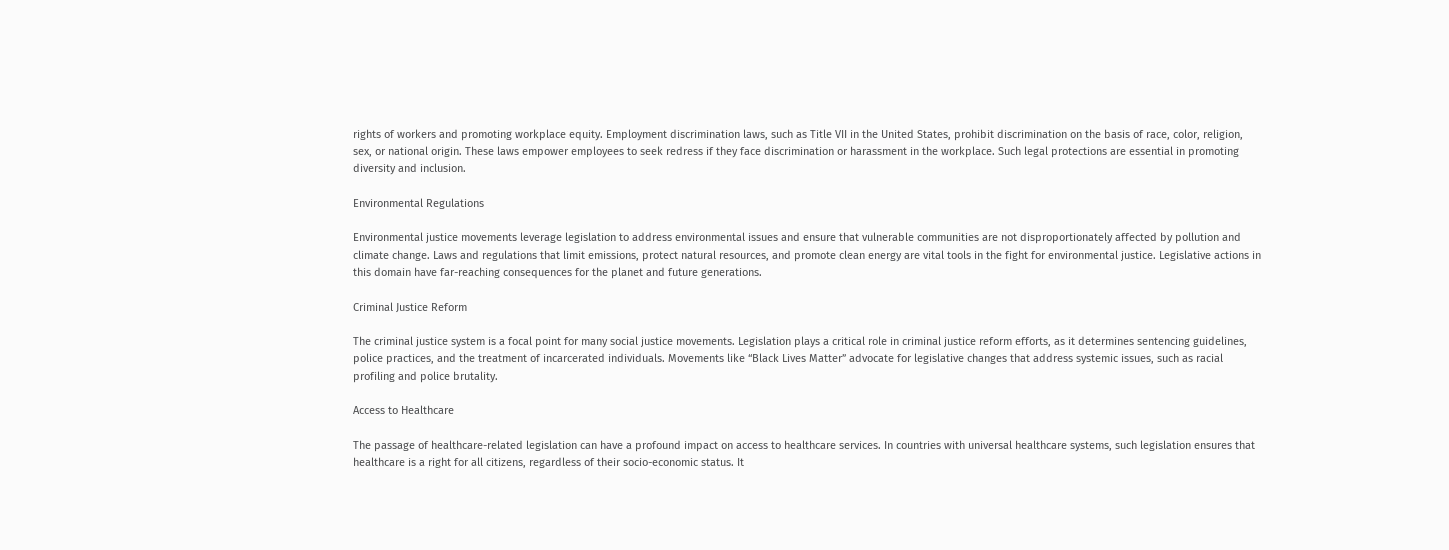rights of workers and promoting workplace equity. Employment discrimination laws, such as Title VII in the United States, prohibit discrimination on the basis of race, color, religion, sex, or national origin. These laws empower employees to seek redress if they face discrimination or harassment in the workplace. Such legal protections are essential in promoting diversity and inclusion.

Environmental Regulations

Environmental justice movements leverage legislation to address environmental issues and ensure that vulnerable communities are not disproportionately affected by pollution and climate change. Laws and regulations that limit emissions, protect natural resources, and promote clean energy are vital tools in the fight for environmental justice. Legislative actions in this domain have far-reaching consequences for the planet and future generations.

Criminal Justice Reform

The criminal justice system is a focal point for many social justice movements. Legislation plays a critical role in criminal justice reform efforts, as it determines sentencing guidelines, police practices, and the treatment of incarcerated individuals. Movements like “Black Lives Matter” advocate for legislative changes that address systemic issues, such as racial profiling and police brutality.

Access to Healthcare

The passage of healthcare-related legislation can have a profound impact on access to healthcare services. In countries with universal healthcare systems, such legislation ensures that healthcare is a right for all citizens, regardless of their socio-economic status. It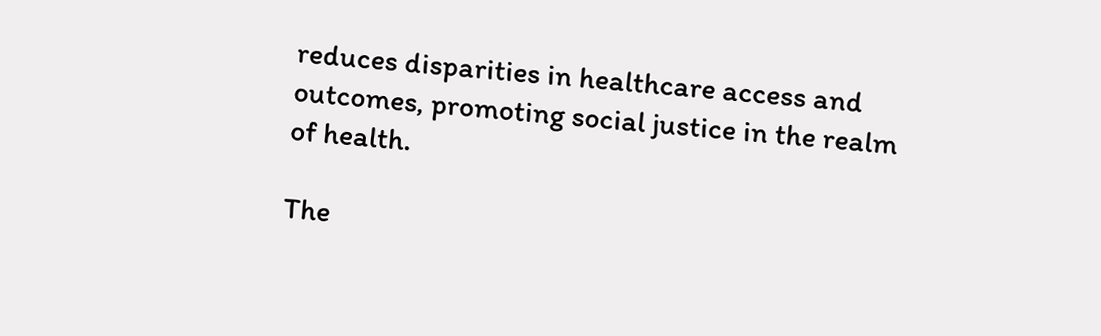reduces disparities in healthcare access and outcomes, promoting social justice in the realm of health.

The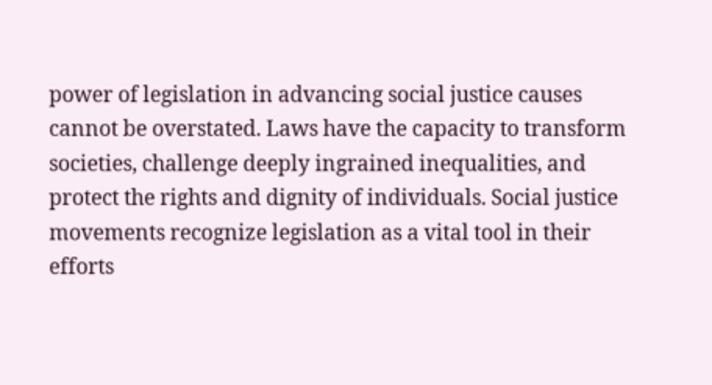power of legislation in advancing social justice causes cannot be overstated. Laws have the capacity to transform societies, challenge deeply ingrained inequalities, and protect the rights and dignity of individuals. Social justice movements recognize legislation as a vital tool in their efforts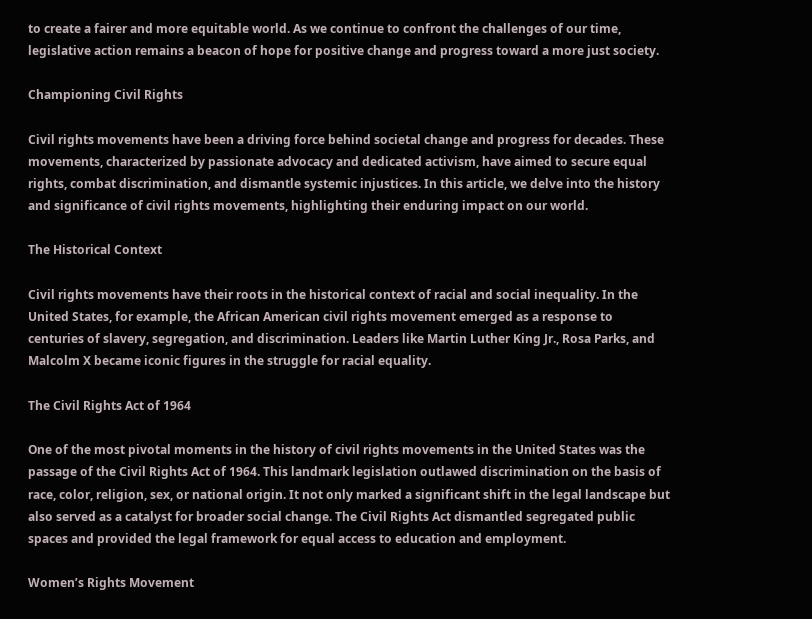to create a fairer and more equitable world. As we continue to confront the challenges of our time, legislative action remains a beacon of hope for positive change and progress toward a more just society.

Championing Civil Rights

Civil rights movements have been a driving force behind societal change and progress for decades. These movements, characterized by passionate advocacy and dedicated activism, have aimed to secure equal rights, combat discrimination, and dismantle systemic injustices. In this article, we delve into the history and significance of civil rights movements, highlighting their enduring impact on our world.

The Historical Context

Civil rights movements have their roots in the historical context of racial and social inequality. In the United States, for example, the African American civil rights movement emerged as a response to centuries of slavery, segregation, and discrimination. Leaders like Martin Luther King Jr., Rosa Parks, and Malcolm X became iconic figures in the struggle for racial equality.

The Civil Rights Act of 1964

One of the most pivotal moments in the history of civil rights movements in the United States was the passage of the Civil Rights Act of 1964. This landmark legislation outlawed discrimination on the basis of race, color, religion, sex, or national origin. It not only marked a significant shift in the legal landscape but also served as a catalyst for broader social change. The Civil Rights Act dismantled segregated public spaces and provided the legal framework for equal access to education and employment.

Women’s Rights Movement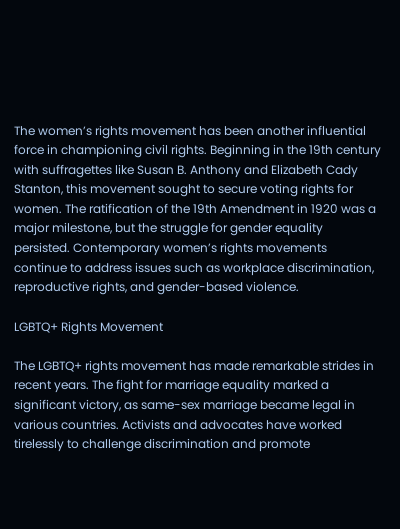The women’s rights movement has been another influential force in championing civil rights. Beginning in the 19th century with suffragettes like Susan B. Anthony and Elizabeth Cady Stanton, this movement sought to secure voting rights for women. The ratification of the 19th Amendment in 1920 was a major milestone, but the struggle for gender equality persisted. Contemporary women’s rights movements continue to address issues such as workplace discrimination, reproductive rights, and gender-based violence.

LGBTQ+ Rights Movement

The LGBTQ+ rights movement has made remarkable strides in recent years. The fight for marriage equality marked a significant victory, as same-sex marriage became legal in various countries. Activists and advocates have worked tirelessly to challenge discrimination and promote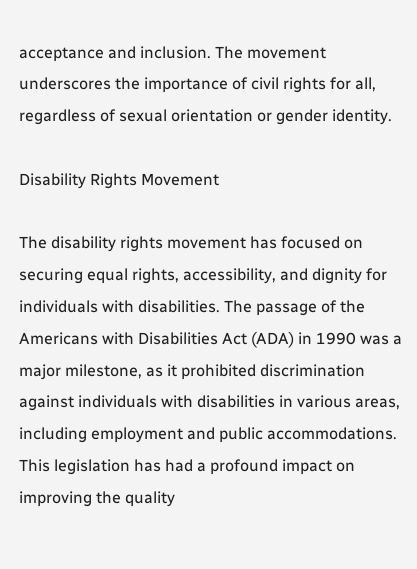acceptance and inclusion. The movement underscores the importance of civil rights for all, regardless of sexual orientation or gender identity.

Disability Rights Movement

The disability rights movement has focused on securing equal rights, accessibility, and dignity for individuals with disabilities. The passage of the Americans with Disabilities Act (ADA) in 1990 was a major milestone, as it prohibited discrimination against individuals with disabilities in various areas, including employment and public accommodations. This legislation has had a profound impact on improving the quality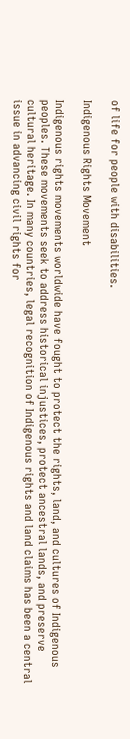of life for people with disabilities.

Indigenous Rights Movement

Indigenous rights movements worldwide have fought to protect the rights, land, and cultures of Indigenous peoples. These movements seek to address historical injustices, protect ancestral lands, and preserve cultural heritage. In many countries, legal recognition of Indigenous rights and land claims has been a central issue in advancing civil rights for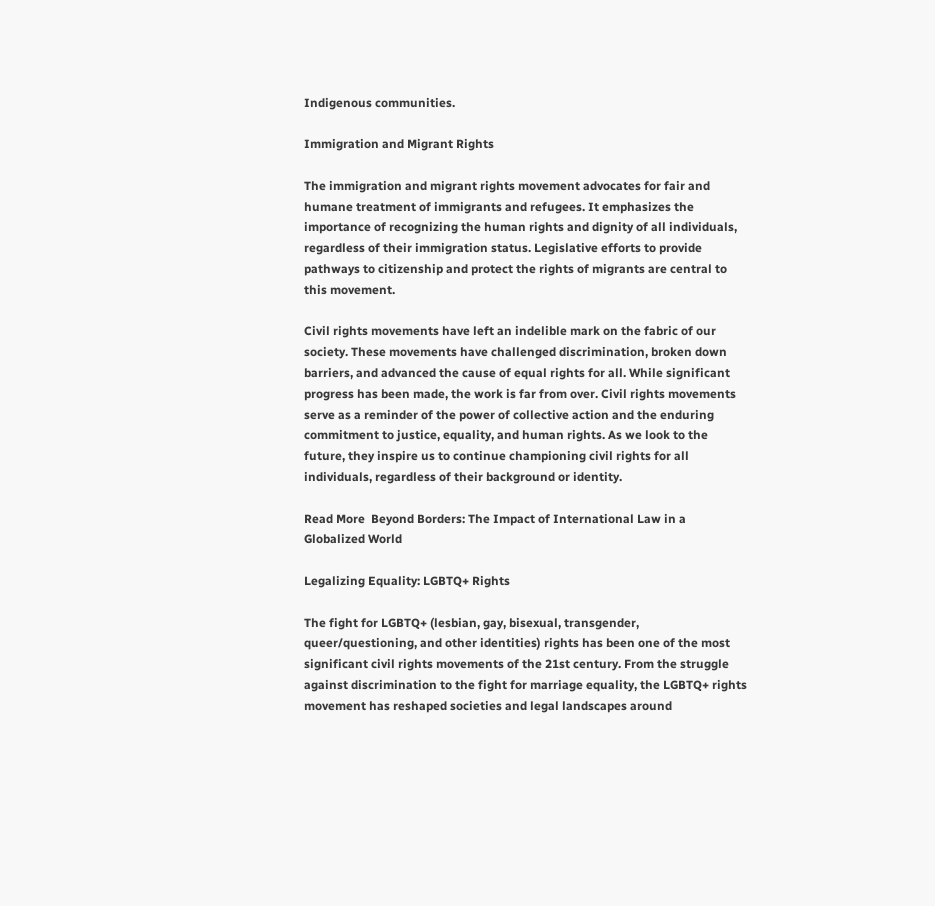Indigenous communities.

Immigration and Migrant Rights

The immigration and migrant rights movement advocates for fair and humane treatment of immigrants and refugees. It emphasizes the importance of recognizing the human rights and dignity of all individuals, regardless of their immigration status. Legislative efforts to provide pathways to citizenship and protect the rights of migrants are central to this movement.

Civil rights movements have left an indelible mark on the fabric of our society. These movements have challenged discrimination, broken down barriers, and advanced the cause of equal rights for all. While significant progress has been made, the work is far from over. Civil rights movements serve as a reminder of the power of collective action and the enduring commitment to justice, equality, and human rights. As we look to the future, they inspire us to continue championing civil rights for all individuals, regardless of their background or identity.

Read More  Beyond Borders: The Impact of International Law in a Globalized World

Legalizing Equality: LGBTQ+ Rights

The fight for LGBTQ+ (lesbian, gay, bisexual, transgender, queer/questioning, and other identities) rights has been one of the most significant civil rights movements of the 21st century. From the struggle against discrimination to the fight for marriage equality, the LGBTQ+ rights movement has reshaped societies and legal landscapes around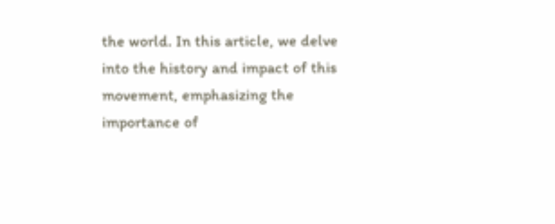the world. In this article, we delve into the history and impact of this movement, emphasizing the importance of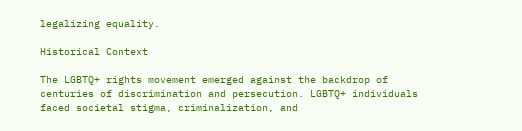legalizing equality.

Historical Context

The LGBTQ+ rights movement emerged against the backdrop of centuries of discrimination and persecution. LGBTQ+ individuals faced societal stigma, criminalization, and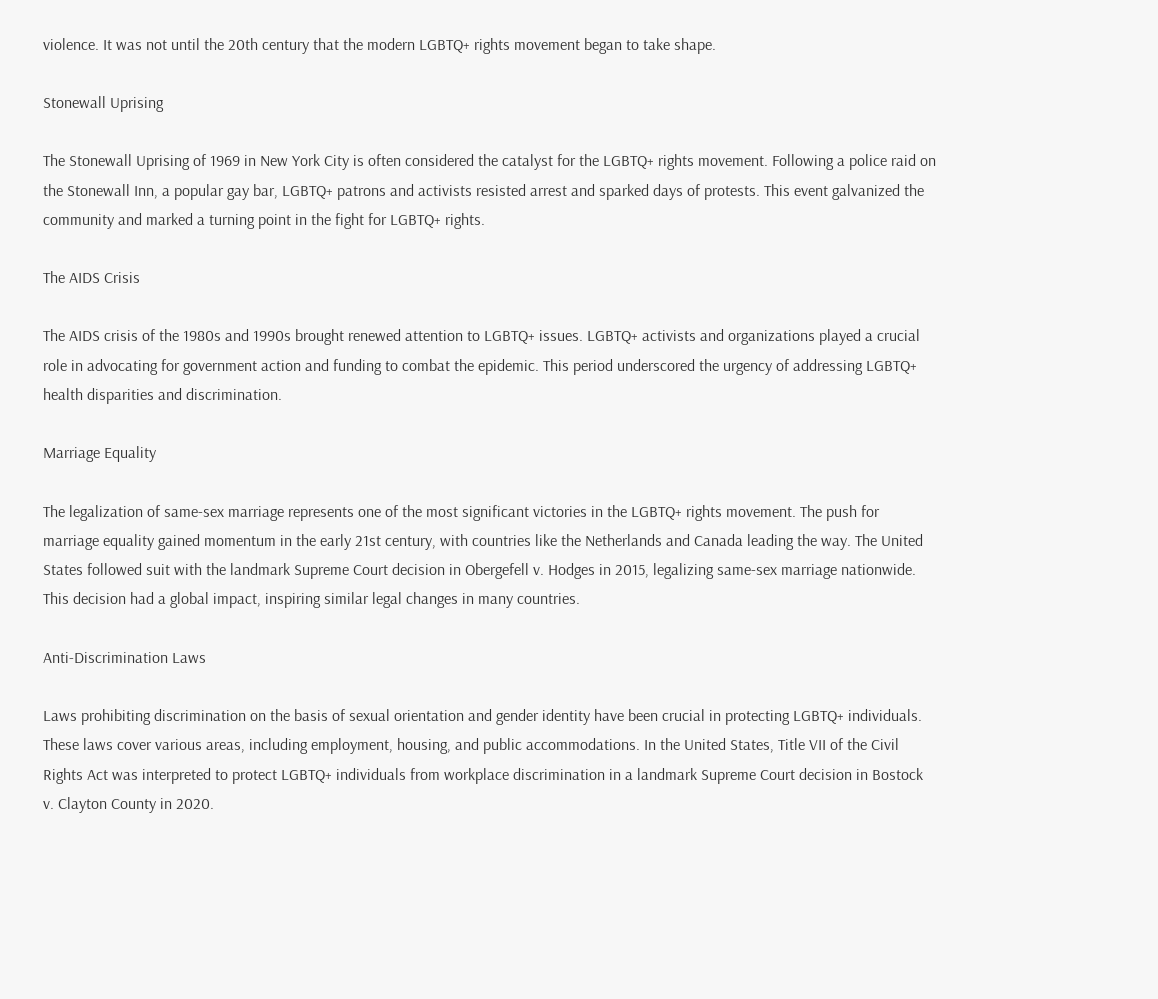violence. It was not until the 20th century that the modern LGBTQ+ rights movement began to take shape.

Stonewall Uprising

The Stonewall Uprising of 1969 in New York City is often considered the catalyst for the LGBTQ+ rights movement. Following a police raid on the Stonewall Inn, a popular gay bar, LGBTQ+ patrons and activists resisted arrest and sparked days of protests. This event galvanized the community and marked a turning point in the fight for LGBTQ+ rights.

The AIDS Crisis

The AIDS crisis of the 1980s and 1990s brought renewed attention to LGBTQ+ issues. LGBTQ+ activists and organizations played a crucial role in advocating for government action and funding to combat the epidemic. This period underscored the urgency of addressing LGBTQ+ health disparities and discrimination.

Marriage Equality

The legalization of same-sex marriage represents one of the most significant victories in the LGBTQ+ rights movement. The push for marriage equality gained momentum in the early 21st century, with countries like the Netherlands and Canada leading the way. The United States followed suit with the landmark Supreme Court decision in Obergefell v. Hodges in 2015, legalizing same-sex marriage nationwide. This decision had a global impact, inspiring similar legal changes in many countries.

Anti-Discrimination Laws

Laws prohibiting discrimination on the basis of sexual orientation and gender identity have been crucial in protecting LGBTQ+ individuals. These laws cover various areas, including employment, housing, and public accommodations. In the United States, Title VII of the Civil Rights Act was interpreted to protect LGBTQ+ individuals from workplace discrimination in a landmark Supreme Court decision in Bostock v. Clayton County in 2020.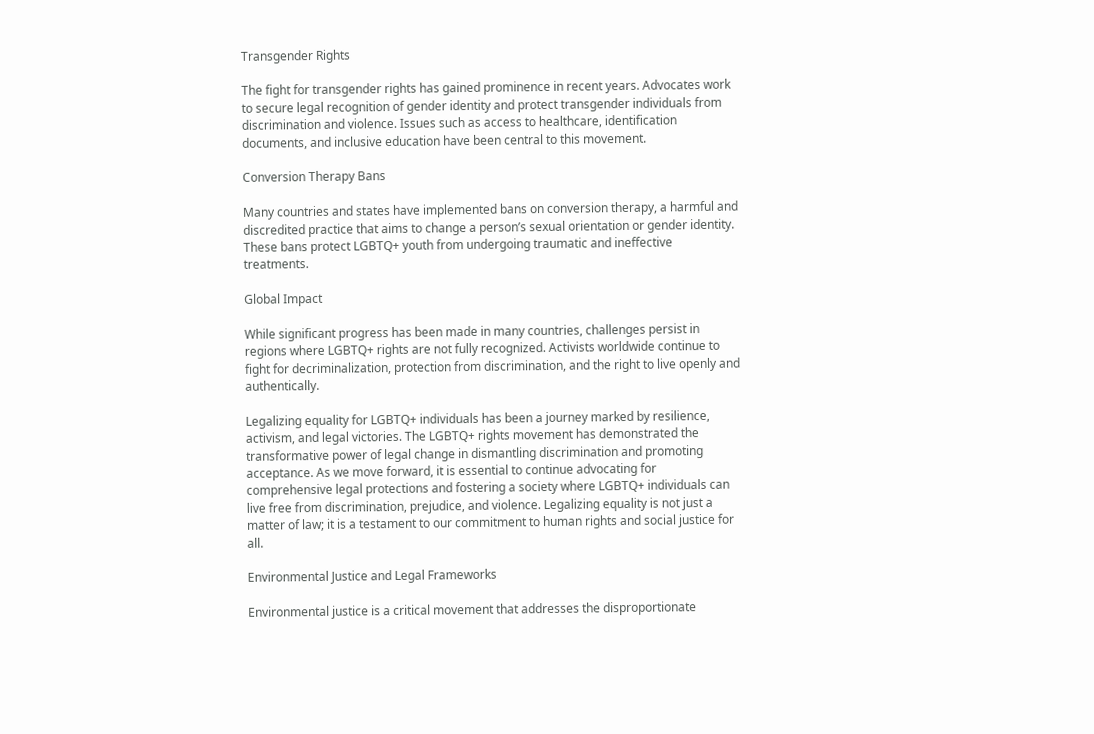Transgender Rights

The fight for transgender rights has gained prominence in recent years. Advocates work to secure legal recognition of gender identity and protect transgender individuals from discrimination and violence. Issues such as access to healthcare, identification documents, and inclusive education have been central to this movement.

Conversion Therapy Bans

Many countries and states have implemented bans on conversion therapy, a harmful and discredited practice that aims to change a person’s sexual orientation or gender identity. These bans protect LGBTQ+ youth from undergoing traumatic and ineffective treatments.

Global Impact

While significant progress has been made in many countries, challenges persist in regions where LGBTQ+ rights are not fully recognized. Activists worldwide continue to fight for decriminalization, protection from discrimination, and the right to live openly and authentically.

Legalizing equality for LGBTQ+ individuals has been a journey marked by resilience, activism, and legal victories. The LGBTQ+ rights movement has demonstrated the transformative power of legal change in dismantling discrimination and promoting acceptance. As we move forward, it is essential to continue advocating for comprehensive legal protections and fostering a society where LGBTQ+ individuals can live free from discrimination, prejudice, and violence. Legalizing equality is not just a matter of law; it is a testament to our commitment to human rights and social justice for all.

Environmental Justice and Legal Frameworks

Environmental justice is a critical movement that addresses the disproportionate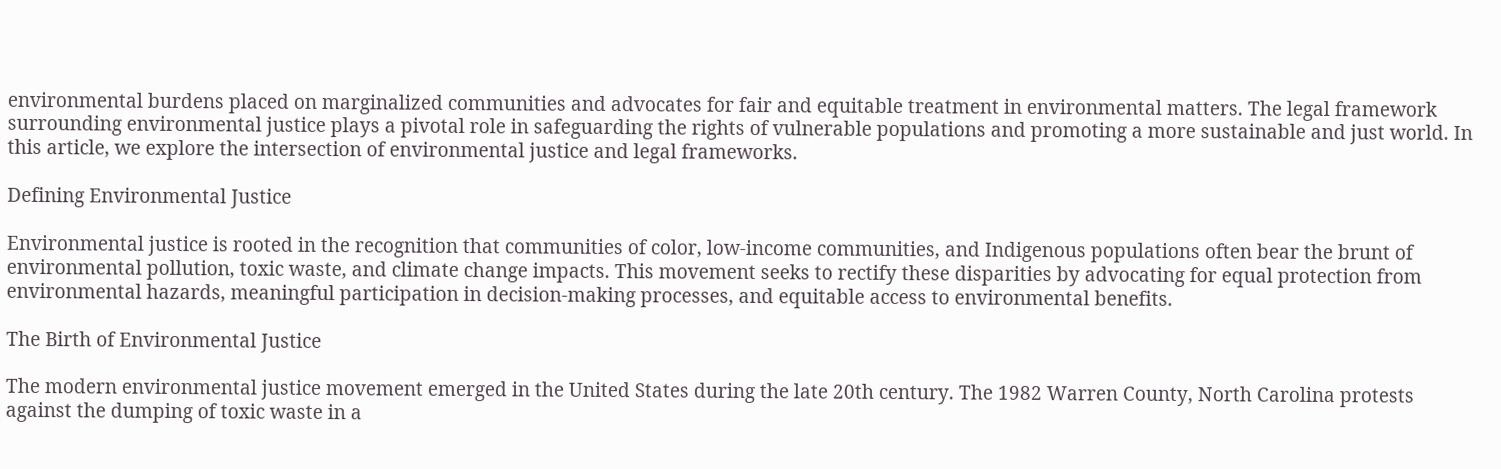environmental burdens placed on marginalized communities and advocates for fair and equitable treatment in environmental matters. The legal framework surrounding environmental justice plays a pivotal role in safeguarding the rights of vulnerable populations and promoting a more sustainable and just world. In this article, we explore the intersection of environmental justice and legal frameworks.

Defining Environmental Justice

Environmental justice is rooted in the recognition that communities of color, low-income communities, and Indigenous populations often bear the brunt of environmental pollution, toxic waste, and climate change impacts. This movement seeks to rectify these disparities by advocating for equal protection from environmental hazards, meaningful participation in decision-making processes, and equitable access to environmental benefits.

The Birth of Environmental Justice

The modern environmental justice movement emerged in the United States during the late 20th century. The 1982 Warren County, North Carolina protests against the dumping of toxic waste in a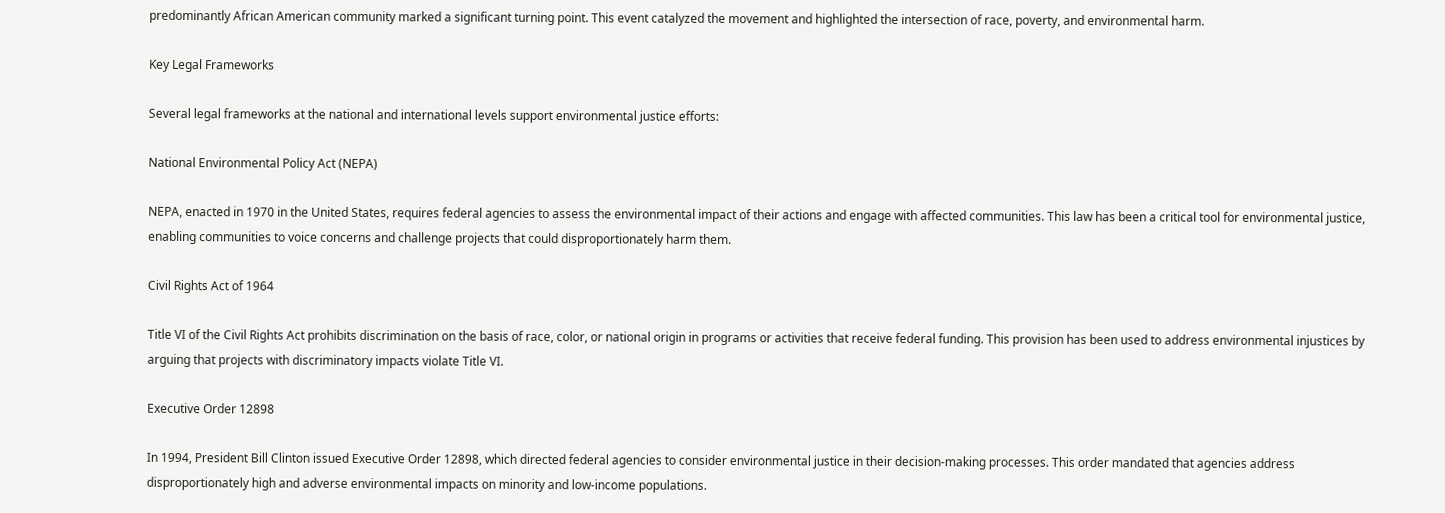predominantly African American community marked a significant turning point. This event catalyzed the movement and highlighted the intersection of race, poverty, and environmental harm.

Key Legal Frameworks

Several legal frameworks at the national and international levels support environmental justice efforts:

National Environmental Policy Act (NEPA)

NEPA, enacted in 1970 in the United States, requires federal agencies to assess the environmental impact of their actions and engage with affected communities. This law has been a critical tool for environmental justice, enabling communities to voice concerns and challenge projects that could disproportionately harm them.

Civil Rights Act of 1964

Title VI of the Civil Rights Act prohibits discrimination on the basis of race, color, or national origin in programs or activities that receive federal funding. This provision has been used to address environmental injustices by arguing that projects with discriminatory impacts violate Title VI.

Executive Order 12898

In 1994, President Bill Clinton issued Executive Order 12898, which directed federal agencies to consider environmental justice in their decision-making processes. This order mandated that agencies address disproportionately high and adverse environmental impacts on minority and low-income populations.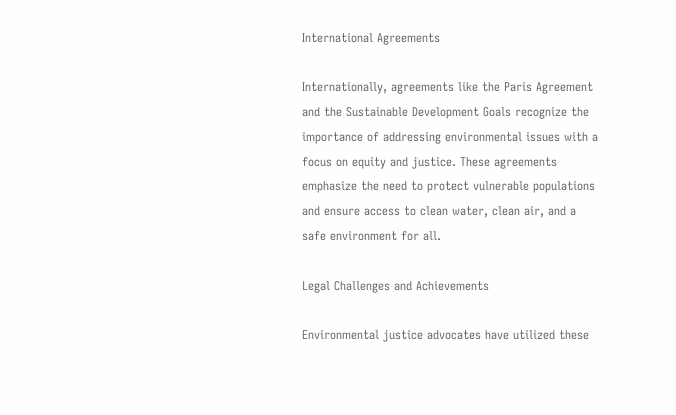International Agreements

Internationally, agreements like the Paris Agreement and the Sustainable Development Goals recognize the importance of addressing environmental issues with a focus on equity and justice. These agreements emphasize the need to protect vulnerable populations and ensure access to clean water, clean air, and a safe environment for all.

Legal Challenges and Achievements

Environmental justice advocates have utilized these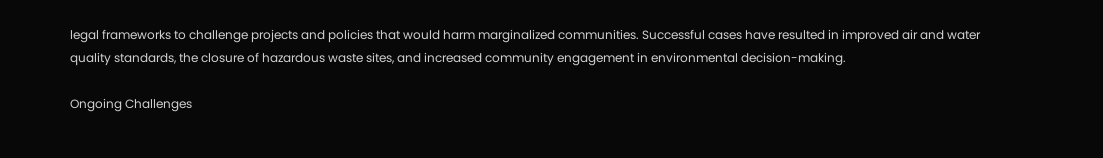legal frameworks to challenge projects and policies that would harm marginalized communities. Successful cases have resulted in improved air and water quality standards, the closure of hazardous waste sites, and increased community engagement in environmental decision-making.

Ongoing Challenges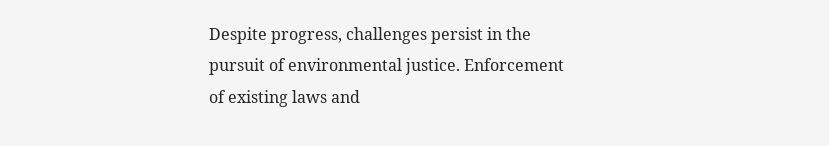Despite progress, challenges persist in the pursuit of environmental justice. Enforcement of existing laws and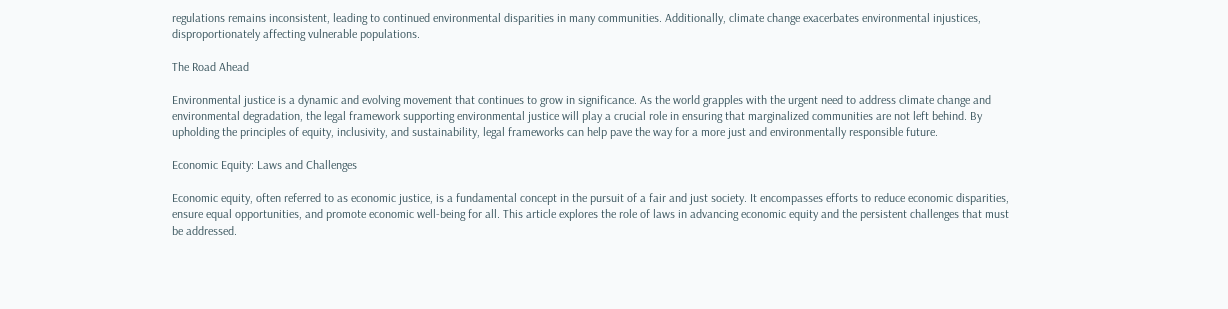regulations remains inconsistent, leading to continued environmental disparities in many communities. Additionally, climate change exacerbates environmental injustices, disproportionately affecting vulnerable populations.

The Road Ahead

Environmental justice is a dynamic and evolving movement that continues to grow in significance. As the world grapples with the urgent need to address climate change and environmental degradation, the legal framework supporting environmental justice will play a crucial role in ensuring that marginalized communities are not left behind. By upholding the principles of equity, inclusivity, and sustainability, legal frameworks can help pave the way for a more just and environmentally responsible future.

Economic Equity: Laws and Challenges

Economic equity, often referred to as economic justice, is a fundamental concept in the pursuit of a fair and just society. It encompasses efforts to reduce economic disparities, ensure equal opportunities, and promote economic well-being for all. This article explores the role of laws in advancing economic equity and the persistent challenges that must be addressed.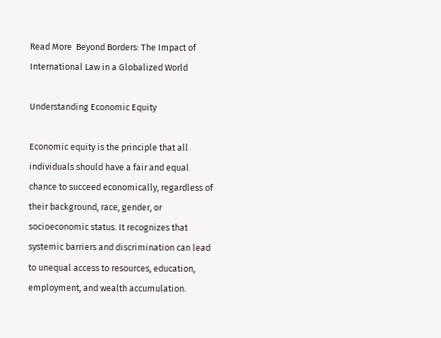Read More  Beyond Borders: The Impact of International Law in a Globalized World

Understanding Economic Equity

Economic equity is the principle that all individuals should have a fair and equal chance to succeed economically, regardless of their background, race, gender, or socioeconomic status. It recognizes that systemic barriers and discrimination can lead to unequal access to resources, education, employment, and wealth accumulation.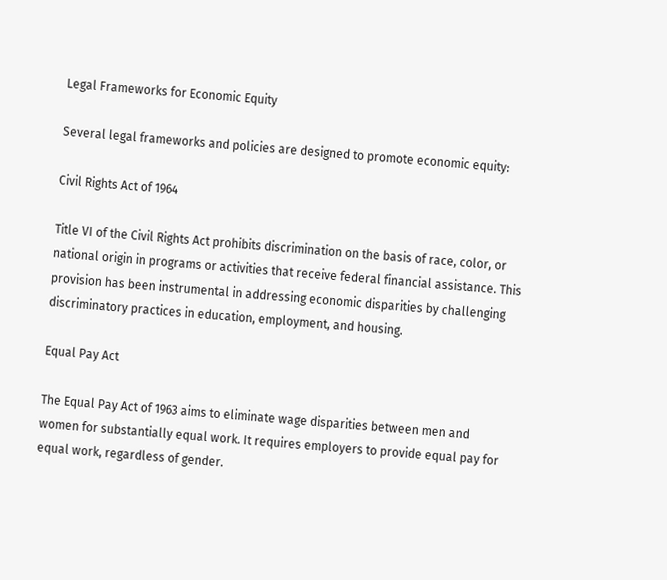Legal Frameworks for Economic Equity

Several legal frameworks and policies are designed to promote economic equity:

Civil Rights Act of 1964

Title VI of the Civil Rights Act prohibits discrimination on the basis of race, color, or national origin in programs or activities that receive federal financial assistance. This provision has been instrumental in addressing economic disparities by challenging discriminatory practices in education, employment, and housing.

Equal Pay Act

The Equal Pay Act of 1963 aims to eliminate wage disparities between men and women for substantially equal work. It requires employers to provide equal pay for equal work, regardless of gender.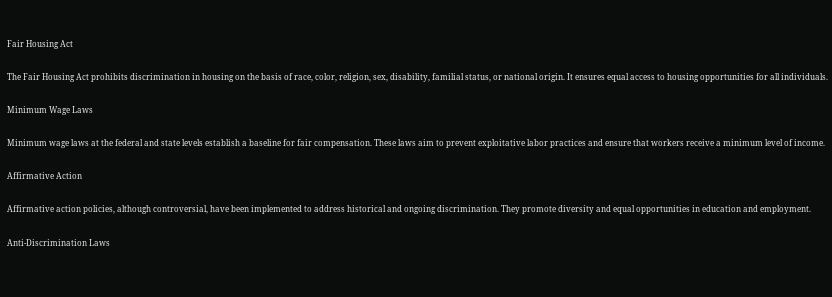Fair Housing Act

The Fair Housing Act prohibits discrimination in housing on the basis of race, color, religion, sex, disability, familial status, or national origin. It ensures equal access to housing opportunities for all individuals.

Minimum Wage Laws

Minimum wage laws at the federal and state levels establish a baseline for fair compensation. These laws aim to prevent exploitative labor practices and ensure that workers receive a minimum level of income.

Affirmative Action

Affirmative action policies, although controversial, have been implemented to address historical and ongoing discrimination. They promote diversity and equal opportunities in education and employment.

Anti-Discrimination Laws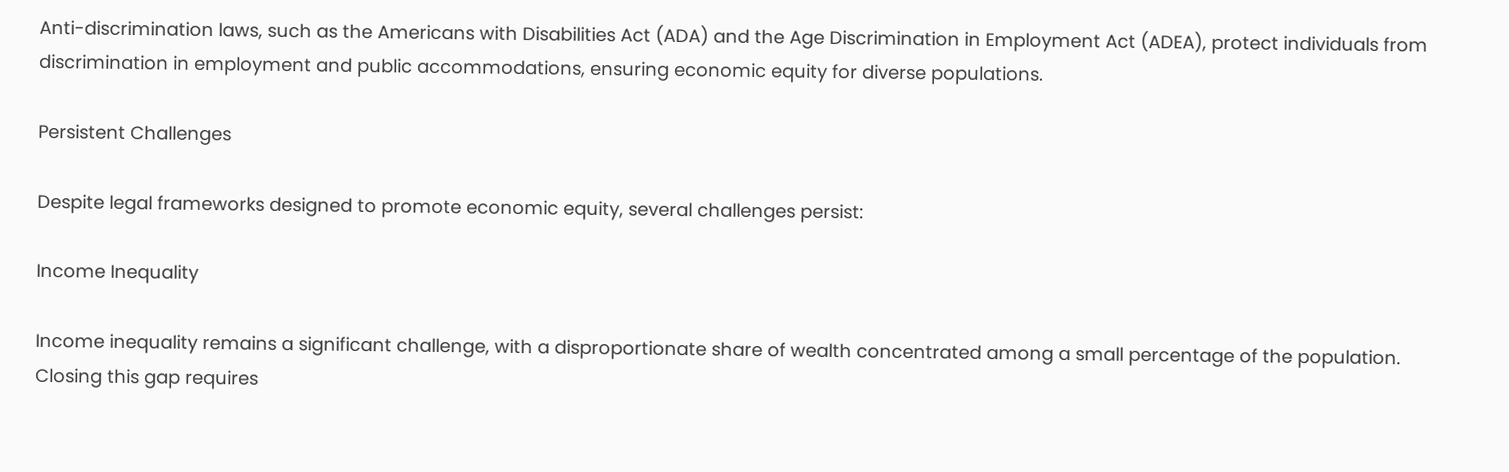Anti-discrimination laws, such as the Americans with Disabilities Act (ADA) and the Age Discrimination in Employment Act (ADEA), protect individuals from discrimination in employment and public accommodations, ensuring economic equity for diverse populations.

Persistent Challenges

Despite legal frameworks designed to promote economic equity, several challenges persist:

Income Inequality

Income inequality remains a significant challenge, with a disproportionate share of wealth concentrated among a small percentage of the population. Closing this gap requires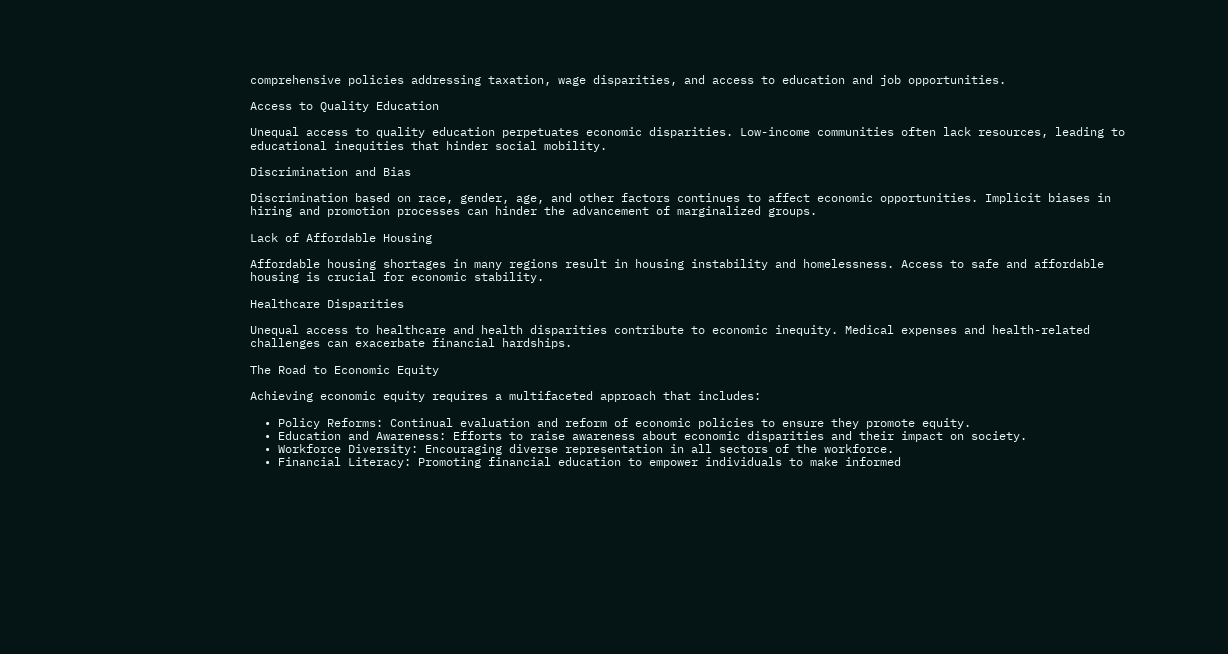comprehensive policies addressing taxation, wage disparities, and access to education and job opportunities.

Access to Quality Education

Unequal access to quality education perpetuates economic disparities. Low-income communities often lack resources, leading to educational inequities that hinder social mobility.

Discrimination and Bias

Discrimination based on race, gender, age, and other factors continues to affect economic opportunities. Implicit biases in hiring and promotion processes can hinder the advancement of marginalized groups.

Lack of Affordable Housing

Affordable housing shortages in many regions result in housing instability and homelessness. Access to safe and affordable housing is crucial for economic stability.

Healthcare Disparities

Unequal access to healthcare and health disparities contribute to economic inequity. Medical expenses and health-related challenges can exacerbate financial hardships.

The Road to Economic Equity

Achieving economic equity requires a multifaceted approach that includes:

  • Policy Reforms: Continual evaluation and reform of economic policies to ensure they promote equity.
  • Education and Awareness: Efforts to raise awareness about economic disparities and their impact on society.
  • Workforce Diversity: Encouraging diverse representation in all sectors of the workforce.
  • Financial Literacy: Promoting financial education to empower individuals to make informed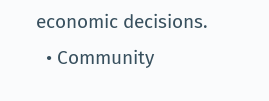economic decisions.
  • Community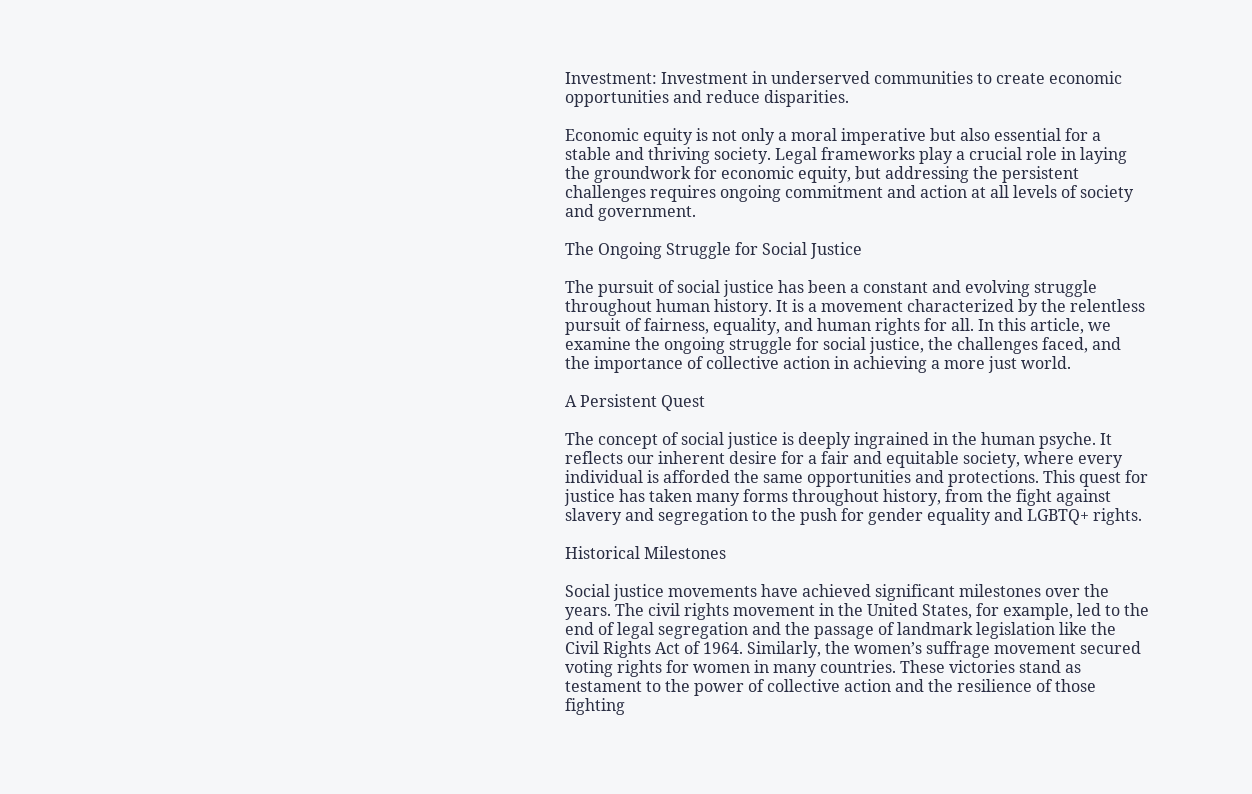Investment: Investment in underserved communities to create economic opportunities and reduce disparities.

Economic equity is not only a moral imperative but also essential for a stable and thriving society. Legal frameworks play a crucial role in laying the groundwork for economic equity, but addressing the persistent challenges requires ongoing commitment and action at all levels of society and government.

The Ongoing Struggle for Social Justice

The pursuit of social justice has been a constant and evolving struggle throughout human history. It is a movement characterized by the relentless pursuit of fairness, equality, and human rights for all. In this article, we examine the ongoing struggle for social justice, the challenges faced, and the importance of collective action in achieving a more just world.

A Persistent Quest

The concept of social justice is deeply ingrained in the human psyche. It reflects our inherent desire for a fair and equitable society, where every individual is afforded the same opportunities and protections. This quest for justice has taken many forms throughout history, from the fight against slavery and segregation to the push for gender equality and LGBTQ+ rights.

Historical Milestones

Social justice movements have achieved significant milestones over the years. The civil rights movement in the United States, for example, led to the end of legal segregation and the passage of landmark legislation like the Civil Rights Act of 1964. Similarly, the women’s suffrage movement secured voting rights for women in many countries. These victories stand as testament to the power of collective action and the resilience of those fighting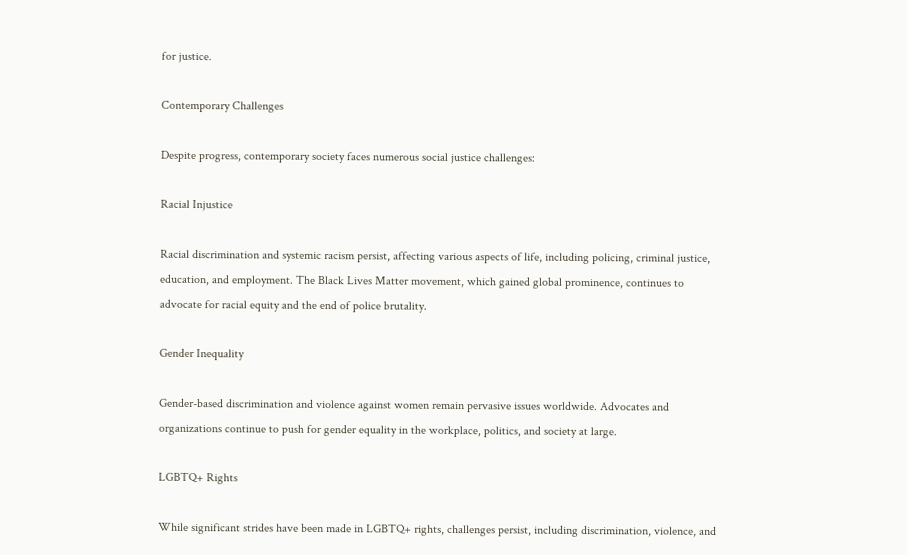for justice.

Contemporary Challenges

Despite progress, contemporary society faces numerous social justice challenges:

Racial Injustice

Racial discrimination and systemic racism persist, affecting various aspects of life, including policing, criminal justice, education, and employment. The Black Lives Matter movement, which gained global prominence, continues to advocate for racial equity and the end of police brutality.

Gender Inequality

Gender-based discrimination and violence against women remain pervasive issues worldwide. Advocates and organizations continue to push for gender equality in the workplace, politics, and society at large.

LGBTQ+ Rights

While significant strides have been made in LGBTQ+ rights, challenges persist, including discrimination, violence, and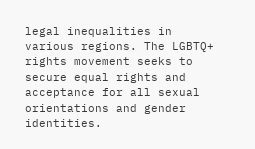legal inequalities in various regions. The LGBTQ+ rights movement seeks to secure equal rights and acceptance for all sexual orientations and gender identities.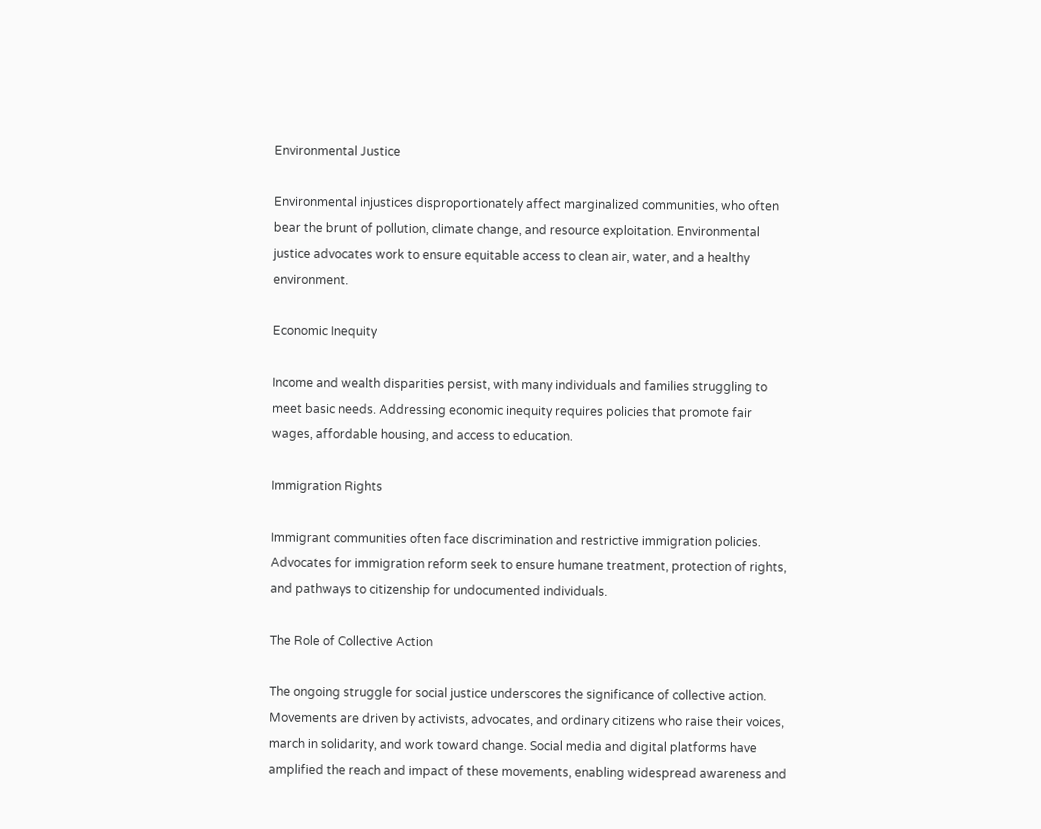Environmental Justice

Environmental injustices disproportionately affect marginalized communities, who often bear the brunt of pollution, climate change, and resource exploitation. Environmental justice advocates work to ensure equitable access to clean air, water, and a healthy environment.

Economic Inequity

Income and wealth disparities persist, with many individuals and families struggling to meet basic needs. Addressing economic inequity requires policies that promote fair wages, affordable housing, and access to education.

Immigration Rights

Immigrant communities often face discrimination and restrictive immigration policies. Advocates for immigration reform seek to ensure humane treatment, protection of rights, and pathways to citizenship for undocumented individuals.

The Role of Collective Action

The ongoing struggle for social justice underscores the significance of collective action. Movements are driven by activists, advocates, and ordinary citizens who raise their voices, march in solidarity, and work toward change. Social media and digital platforms have amplified the reach and impact of these movements, enabling widespread awareness and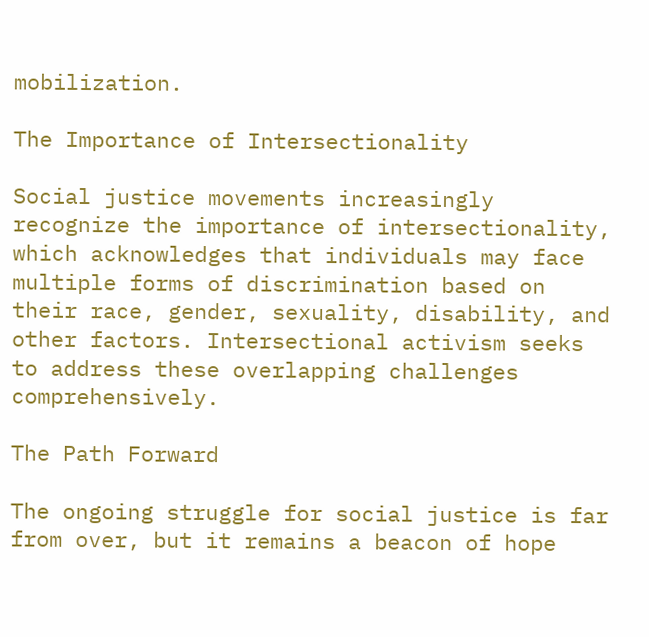mobilization.

The Importance of Intersectionality

Social justice movements increasingly recognize the importance of intersectionality, which acknowledges that individuals may face multiple forms of discrimination based on their race, gender, sexuality, disability, and other factors. Intersectional activism seeks to address these overlapping challenges comprehensively.

The Path Forward

The ongoing struggle for social justice is far from over, but it remains a beacon of hope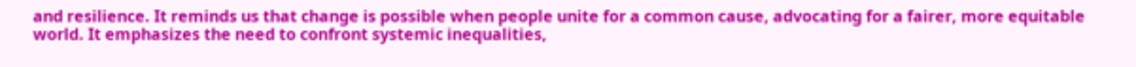and resilience. It reminds us that change is possible when people unite for a common cause, advocating for a fairer, more equitable world. It emphasizes the need to confront systemic inequalities,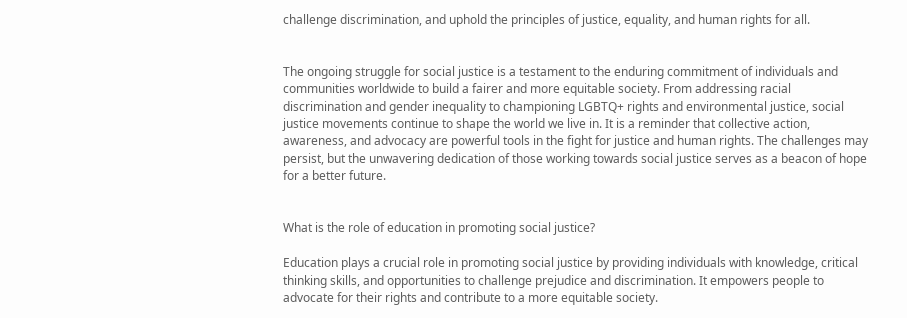challenge discrimination, and uphold the principles of justice, equality, and human rights for all.


The ongoing struggle for social justice is a testament to the enduring commitment of individuals and communities worldwide to build a fairer and more equitable society. From addressing racial discrimination and gender inequality to championing LGBTQ+ rights and environmental justice, social justice movements continue to shape the world we live in. It is a reminder that collective action, awareness, and advocacy are powerful tools in the fight for justice and human rights. The challenges may persist, but the unwavering dedication of those working towards social justice serves as a beacon of hope for a better future.


What is the role of education in promoting social justice?

Education plays a crucial role in promoting social justice by providing individuals with knowledge, critical thinking skills, and opportunities to challenge prejudice and discrimination. It empowers people to advocate for their rights and contribute to a more equitable society.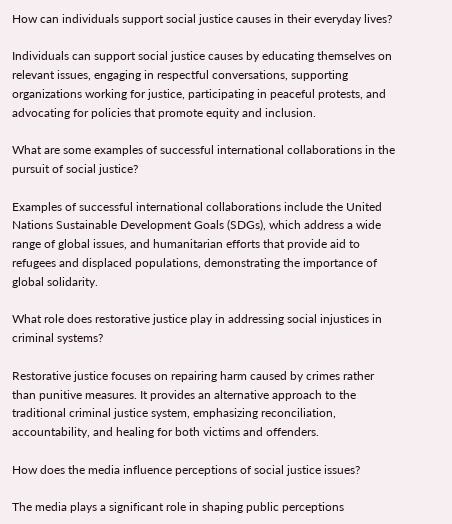How can individuals support social justice causes in their everyday lives?

Individuals can support social justice causes by educating themselves on relevant issues, engaging in respectful conversations, supporting organizations working for justice, participating in peaceful protests, and advocating for policies that promote equity and inclusion.

What are some examples of successful international collaborations in the pursuit of social justice?

Examples of successful international collaborations include the United Nations Sustainable Development Goals (SDGs), which address a wide range of global issues, and humanitarian efforts that provide aid to refugees and displaced populations, demonstrating the importance of global solidarity.

What role does restorative justice play in addressing social injustices in criminal systems?

Restorative justice focuses on repairing harm caused by crimes rather than punitive measures. It provides an alternative approach to the traditional criminal justice system, emphasizing reconciliation, accountability, and healing for both victims and offenders.

How does the media influence perceptions of social justice issues?

The media plays a significant role in shaping public perceptions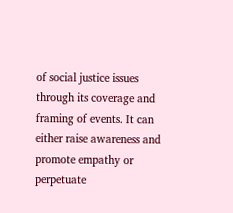of social justice issues through its coverage and framing of events. It can either raise awareness and promote empathy or perpetuate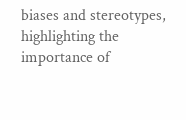biases and stereotypes, highlighting the importance of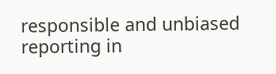responsible and unbiased reporting in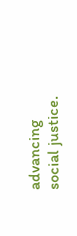advancing social justice.